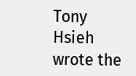Tony Hsieh wrote the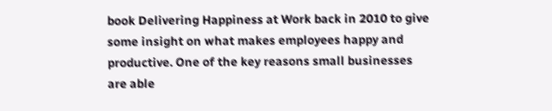book Delivering Happiness at Work back in 2010 to give some insight on what makes employees happy and productive. One of the key reasons small businesses are able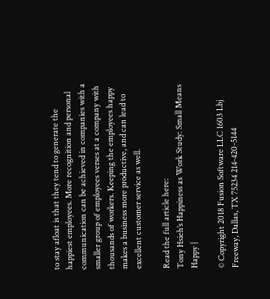to stay afloat is that they tend to generate the happiest employees. More recognition and personal communication can be achieved in companies with a smaller group of employees verses at a company with thousands of workers. Keeping the employees happy makes a business more productive, and can lead to excellent customer service as well.

Read the full article here:
Tony Hsieh’s Happiness as Work Study: Small Means Happy |

© Copyright 2018 Fusion Software LLC 1603 Lbj Freeway, Dallas, TX 75234 214-420-5144